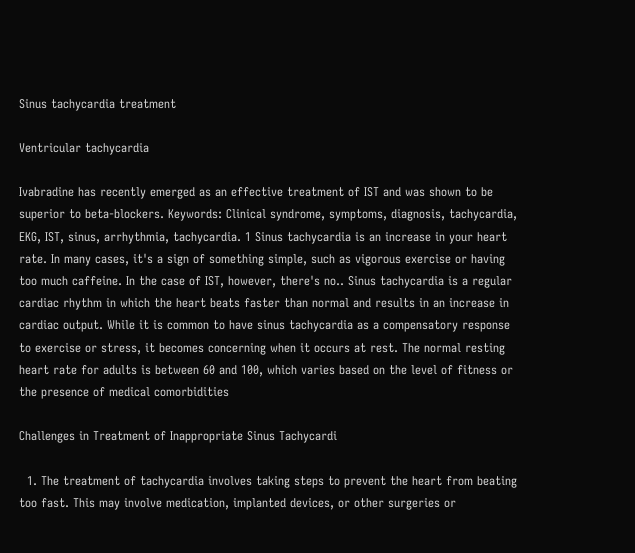Sinus tachycardia treatment

Ventricular tachycardia

Ivabradine has recently emerged as an effective treatment of IST and was shown to be superior to beta-blockers. Keywords: Clinical syndrome, symptoms, diagnosis, tachycardia, EKG, IST, sinus, arrhythmia, tachycardia. 1 Sinus tachycardia is an increase in your heart rate. In many cases, it's a sign of something simple, such as vigorous exercise or having too much caffeine. In the case of IST, however, there's no.. Sinus tachycardia is a regular cardiac rhythm in which the heart beats faster than normal and results in an increase in cardiac output. While it is common to have sinus tachycardia as a compensatory response to exercise or stress, it becomes concerning when it occurs at rest. The normal resting heart rate for adults is between 60 and 100, which varies based on the level of fitness or the presence of medical comorbidities

Challenges in Treatment of Inappropriate Sinus Tachycardi

  1. The treatment of tachycardia involves taking steps to prevent the heart from beating too fast. This may involve medication, implanted devices, or other surgeries or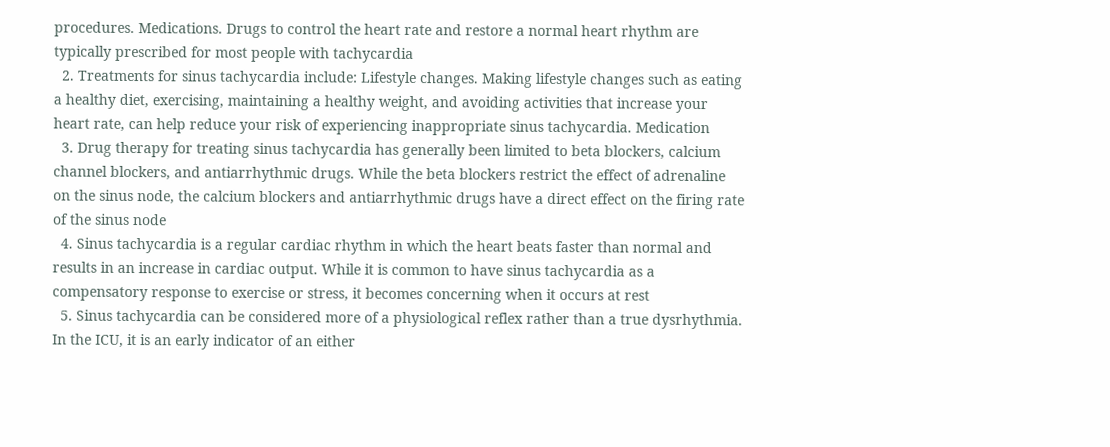procedures. Medications. Drugs to control the heart rate and restore a normal heart rhythm are typically prescribed for most people with tachycardia
  2. Treatments for sinus tachycardia include: Lifestyle changes. Making lifestyle changes such as eating a healthy diet, exercising, maintaining a healthy weight, and avoiding activities that increase your heart rate, can help reduce your risk of experiencing inappropriate sinus tachycardia. Medication
  3. Drug therapy for treating sinus tachycardia has generally been limited to beta blockers, calcium channel blockers, and antiarrhythmic drugs. While the beta blockers restrict the effect of adrenaline on the sinus node, the calcium blockers and antiarrhythmic drugs have a direct effect on the firing rate of the sinus node
  4. Sinus tachycardia is a regular cardiac rhythm in which the heart beats faster than normal and results in an increase in cardiac output. While it is common to have sinus tachycardia as a compensatory response to exercise or stress, it becomes concerning when it occurs at rest
  5. Sinus tachycardia can be considered more of a physiological reflex rather than a true dysrhythmia. In the ICU, it is an early indicator of an either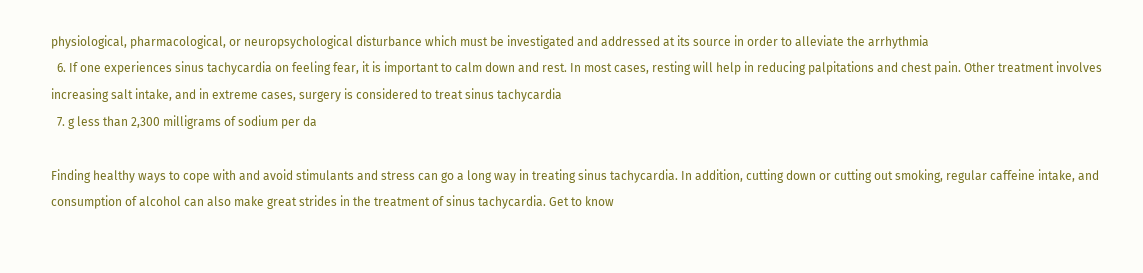physiological, pharmacological, or neuropsychological disturbance which must be investigated and addressed at its source in order to alleviate the arrhythmia
  6. If one experiences sinus tachycardia on feeling fear, it is important to calm down and rest. In most cases, resting will help in reducing palpitations and chest pain. Other treatment involves increasing salt intake, and in extreme cases, surgery is considered to treat sinus tachycardia
  7. g less than 2,300 milligrams of sodium per da

Finding healthy ways to cope with and avoid stimulants and stress can go a long way in treating sinus tachycardia. In addition, cutting down or cutting out smoking, regular caffeine intake, and consumption of alcohol can also make great strides in the treatment of sinus tachycardia. Get to know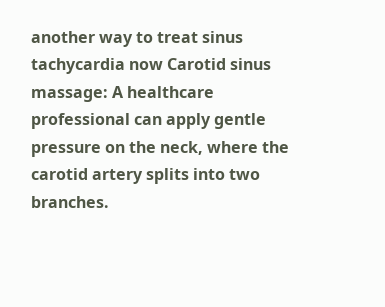another way to treat sinus tachycardia now Carotid sinus massage: A healthcare professional can apply gentle pressure on the neck, where the carotid artery splits into two branches.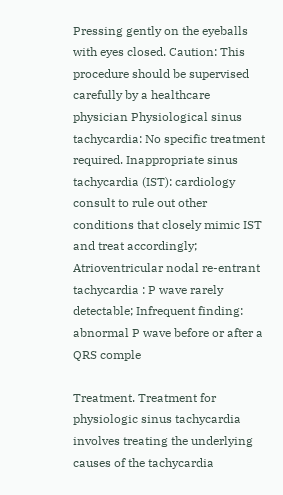Pressing gently on the eyeballs with eyes closed. Caution: This procedure should be supervised carefully by a healthcare physician Physiological sinus tachycardia: No specific treatment required. Inappropriate sinus tachycardia (IST): cardiology consult to rule out other conditions that closely mimic IST and treat accordingly; Atrioventricular nodal re-entrant tachycardia : P wave rarely detectable; Infrequent finding: abnormal P wave before or after a QRS comple

Treatment. Treatment for physiologic sinus tachycardia involves treating the underlying causes of the tachycardia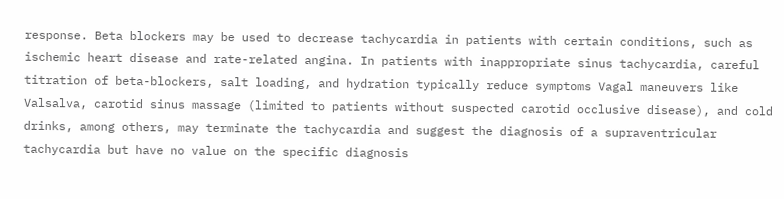response. Beta blockers may be used to decrease tachycardia in patients with certain conditions, such as ischemic heart disease and rate-related angina. In patients with inappropriate sinus tachycardia, careful titration of beta-blockers, salt loading, and hydration typically reduce symptoms Vagal maneuvers like Valsalva, carotid sinus massage (limited to patients without suspected carotid occlusive disease), and cold drinks, among others, may terminate the tachycardia and suggest the diagnosis of a supraventricular tachycardia but have no value on the specific diagnosis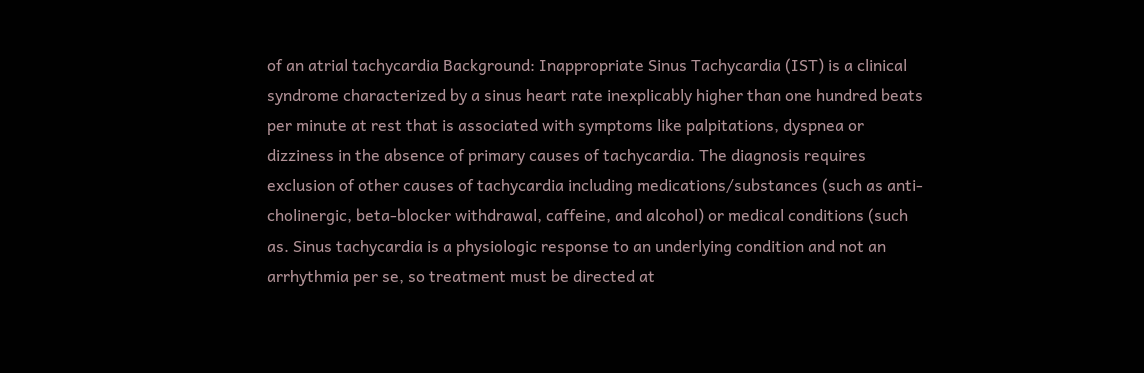of an atrial tachycardia Background: Inappropriate Sinus Tachycardia (IST) is a clinical syndrome characterized by a sinus heart rate inexplicably higher than one hundred beats per minute at rest that is associated with symptoms like palpitations, dyspnea or dizziness in the absence of primary causes of tachycardia. The diagnosis requires exclusion of other causes of tachycardia including medications/substances (such as anti-cholinergic, beta-blocker withdrawal, caffeine, and alcohol) or medical conditions (such as. Sinus tachycardia is a physiologic response to an underlying condition and not an arrhythmia per se, so treatment must be directed at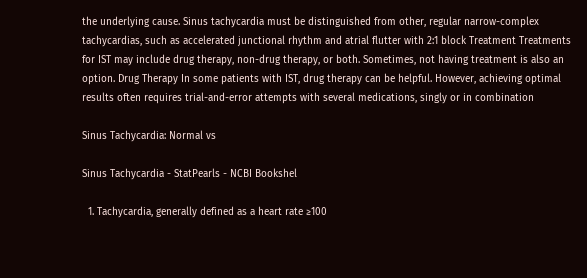the underlying cause. Sinus tachycardia must be distinguished from other, regular narrow-complex tachycardias, such as accelerated junctional rhythm and atrial flutter with 2:1 block Treatment Treatments for IST may include drug therapy, non-drug therapy, or both. Sometimes, not having treatment is also an option. Drug Therapy In some patients with IST, drug therapy can be helpful. However, achieving optimal results often requires trial-and-error attempts with several medications, singly or in combination

Sinus Tachycardia: Normal vs

Sinus Tachycardia - StatPearls - NCBI Bookshel

  1. Tachycardia, generally defined as a heart rate ≥100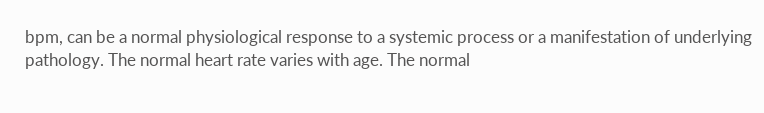bpm, can be a normal physiological response to a systemic process or a manifestation of underlying pathology. The normal heart rate varies with age. The normal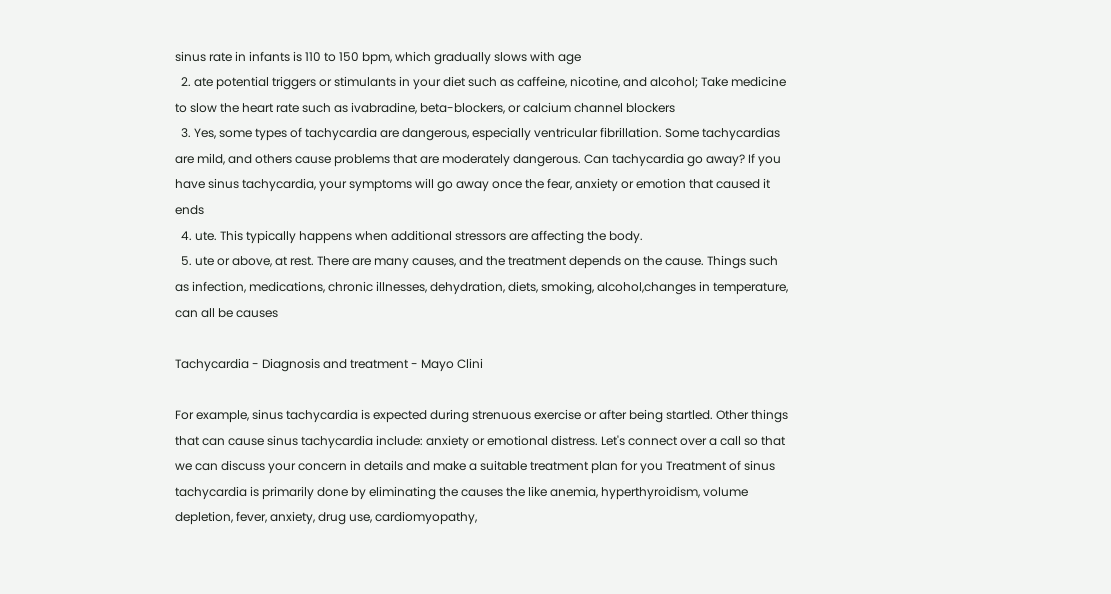sinus rate in infants is 110 to 150 bpm, which gradually slows with age
  2. ate potential triggers or stimulants in your diet such as caffeine, nicotine, and alcohol; Take medicine to slow the heart rate such as ivabradine, beta-blockers, or calcium channel blockers
  3. Yes, some types of tachycardia are dangerous, especially ventricular fibrillation. Some tachycardias are mild, and others cause problems that are moderately dangerous. Can tachycardia go away? If you have sinus tachycardia, your symptoms will go away once the fear, anxiety or emotion that caused it ends
  4. ute. This typically happens when additional stressors are affecting the body.
  5. ute or above, at rest. There are many causes, and the treatment depends on the cause. Things such as infection, medications, chronic illnesses, dehydration, diets, smoking, alcohol,changes in temperature, can all be causes

Tachycardia - Diagnosis and treatment - Mayo Clini

For example, sinus tachycardia is expected during strenuous exercise or after being startled. Other things that can cause sinus tachycardia include: anxiety or emotional distress. Let's connect over a call so that we can discuss your concern in details and make a suitable treatment plan for you Treatment of sinus tachycardia is primarily done by eliminating the causes the like anemia, hyperthyroidism, volume depletion, fever, anxiety, drug use, cardiomyopathy,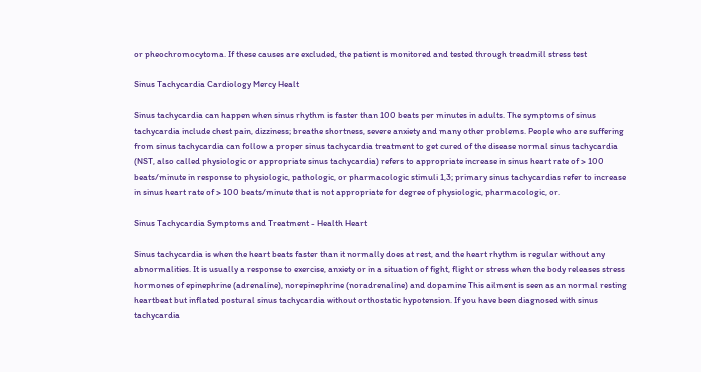or pheochromocytoma. If these causes are excluded, the patient is monitored and tested through treadmill stress test

Sinus Tachycardia Cardiology Mercy Healt

Sinus tachycardia can happen when sinus rhythm is faster than 100 beats per minutes in adults. The symptoms of sinus tachycardia include chest pain, dizziness; breathe shortness, severe anxiety and many other problems. People who are suffering from sinus tachycardia can follow a proper sinus tachycardia treatment to get cured of the disease normal sinus tachycardia (NST, also called physiologic or appropriate sinus tachycardia) refers to appropriate increase in sinus heart rate of > 100 beats/minute in response to physiologic, pathologic, or pharmacologic stimuli 1,3; primary sinus tachycardias refer to increase in sinus heart rate of > 100 beats/minute that is not appropriate for degree of physiologic, pharmacologic, or.

Sinus Tachycardia Symptoms and Treatment - Health Heart

Sinus tachycardia is when the heart beats faster than it normally does at rest, and the heart rhythm is regular without any abnormalities. It is usually a response to exercise, anxiety or in a situation of fight, flight or stress when the body releases stress hormones of epinephrine (adrenaline), norepinephrine (noradrenaline) and dopamine This ailment is seen as an normal resting heartbeat but inflated postural sinus tachycardia without orthostatic hypotension. If you have been diagnosed with sinus tachycardia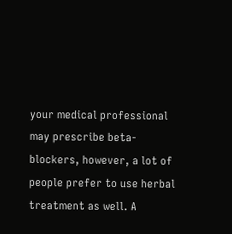your medical professional may prescribe beta-blockers, however, a lot of people prefer to use herbal treatment as well. A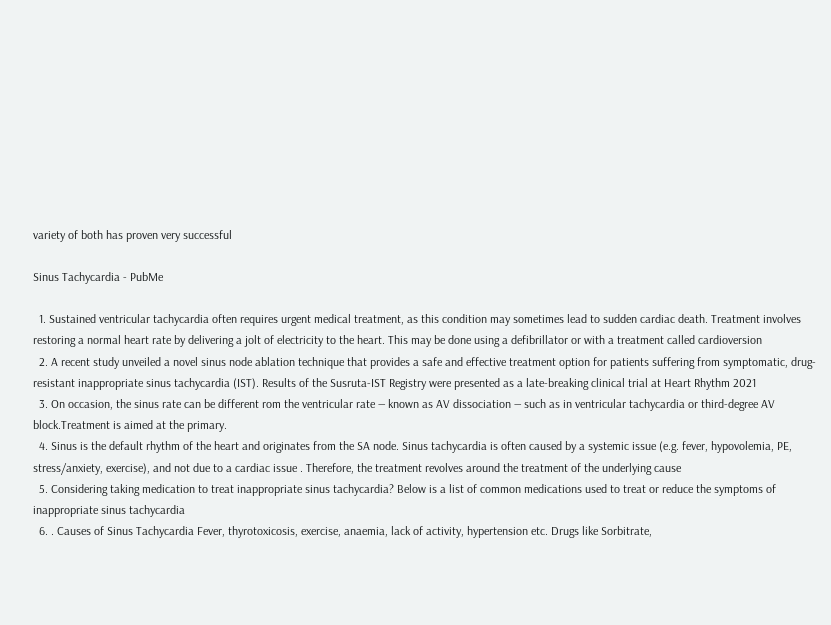variety of both has proven very successful

Sinus Tachycardia - PubMe

  1. Sustained ventricular tachycardia often requires urgent medical treatment, as this condition may sometimes lead to sudden cardiac death. Treatment involves restoring a normal heart rate by delivering a jolt of electricity to the heart. This may be done using a defibrillator or with a treatment called cardioversion
  2. A recent study unveiled a novel sinus node ablation technique that provides a safe and effective treatment option for patients suffering from symptomatic, drug-resistant inappropriate sinus tachycardia (IST). Results of the Susruta-IST Registry were presented as a late-breaking clinical trial at Heart Rhythm 2021
  3. On occasion, the sinus rate can be different rom the ventricular rate ― known as AV dissociation ― such as in ventricular tachycardia or third-degree AV block.Treatment is aimed at the primary.
  4. Sinus is the default rhythm of the heart and originates from the SA node. Sinus tachycardia is often caused by a systemic issue (e.g. fever, hypovolemia, PE, stress/anxiety, exercise), and not due to a cardiac issue . Therefore, the treatment revolves around the treatment of the underlying cause
  5. Considering taking medication to treat inappropriate sinus tachycardia? Below is a list of common medications used to treat or reduce the symptoms of inappropriate sinus tachycardia
  6. . Causes of Sinus Tachycardia Fever, thyrotoxicosis, exercise, anaemia, lack of activity, hypertension etc. Drugs like Sorbitrate,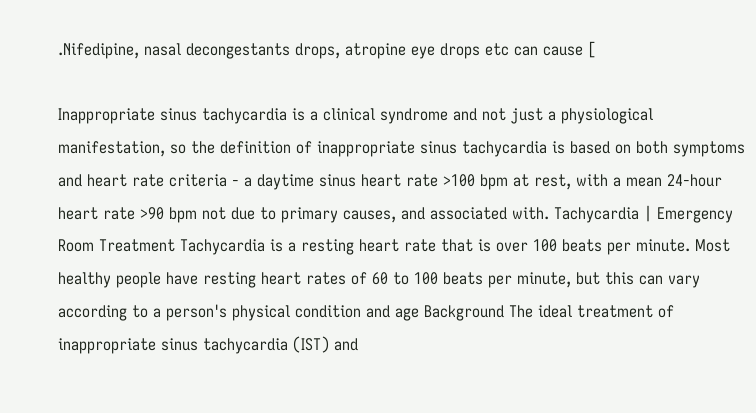.Nifedipine, nasal decongestants drops, atropine eye drops etc can cause [

Inappropriate sinus tachycardia is a clinical syndrome and not just a physiological manifestation, so the definition of inappropriate sinus tachycardia is based on both symptoms and heart rate criteria - a daytime sinus heart rate >100 bpm at rest, with a mean 24-hour heart rate >90 bpm not due to primary causes, and associated with. Tachycardia | Emergency Room Treatment Tachycardia is a resting heart rate that is over 100 beats per minute. Most healthy people have resting heart rates of 60 to 100 beats per minute, but this can vary according to a person's physical condition and age Background The ideal treatment of inappropriate sinus tachycardia (IST) and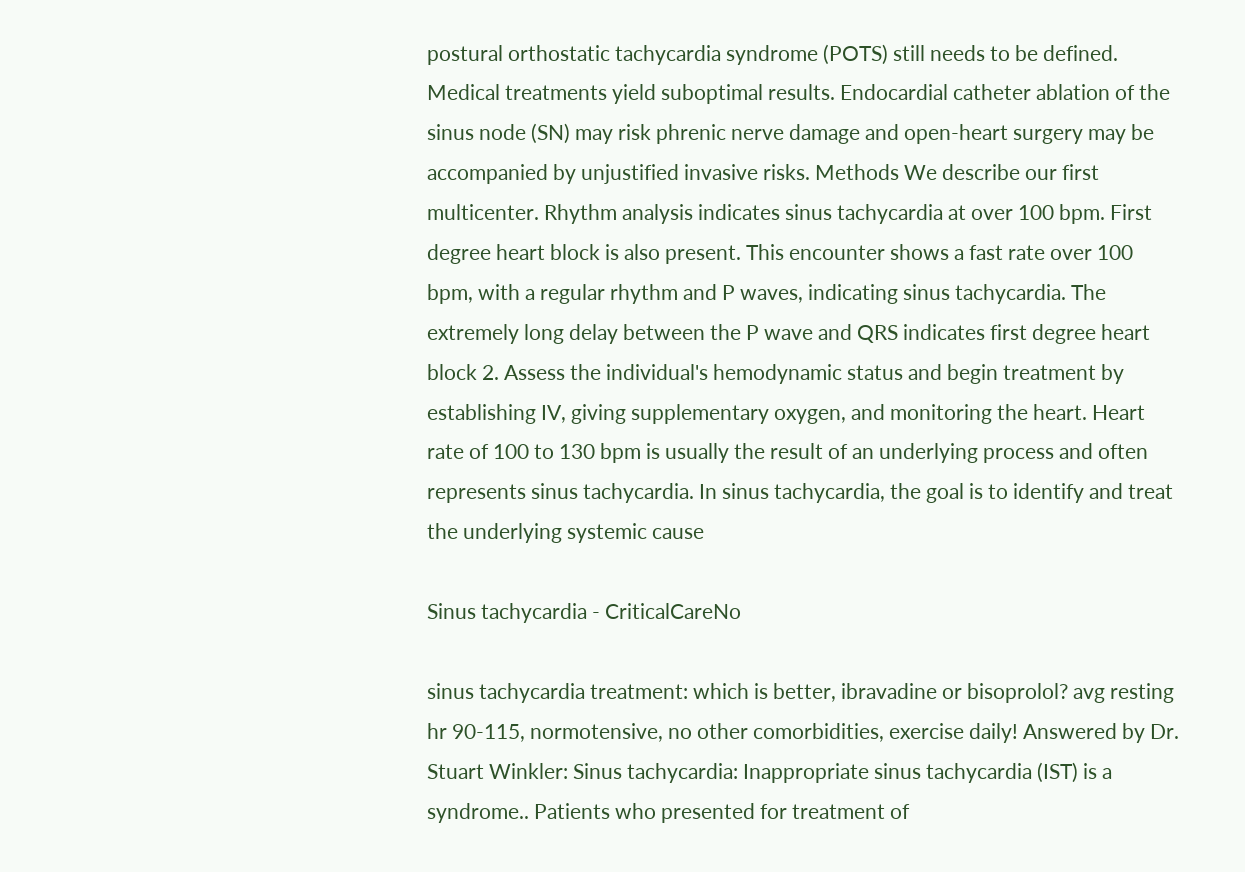postural orthostatic tachycardia syndrome (POTS) still needs to be defined. Medical treatments yield suboptimal results. Endocardial catheter ablation of the sinus node (SN) may risk phrenic nerve damage and open-heart surgery may be accompanied by unjustified invasive risks. Methods We describe our first multicenter. Rhythm analysis indicates sinus tachycardia at over 100 bpm. First degree heart block is also present. This encounter shows a fast rate over 100 bpm, with a regular rhythm and P waves, indicating sinus tachycardia. The extremely long delay between the P wave and QRS indicates first degree heart block 2. Assess the individual's hemodynamic status and begin treatment by establishing IV, giving supplementary oxygen, and monitoring the heart. Heart rate of 100 to 130 bpm is usually the result of an underlying process and often represents sinus tachycardia. In sinus tachycardia, the goal is to identify and treat the underlying systemic cause

Sinus tachycardia - CriticalCareNo

sinus tachycardia treatment: which is better, ibravadine or bisoprolol? avg resting hr 90-115, normotensive, no other comorbidities, exercise daily! Answered by Dr. Stuart Winkler: Sinus tachycardia: Inappropriate sinus tachycardia (IST) is a syndrome.. Patients who presented for treatment of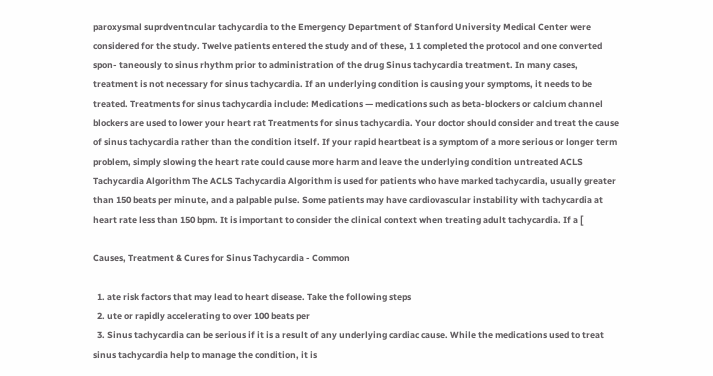paroxysmal suprdventncular tachycardia to the Emergency Department of Stanford University Medical Center were considered for the study. Twelve patients entered the study and of these, 1 1 completed the protocol and one converted spon- taneously to sinus rhythm prior to administration of the drug Sinus tachycardia treatment. In many cases, treatment is not necessary for sinus tachycardia. If an underlying condition is causing your symptoms, it needs to be treated. Treatments for sinus tachycardia include: Medications — medications such as beta-blockers or calcium channel blockers are used to lower your heart rat Treatments for sinus tachycardia. Your doctor should consider and treat the cause of sinus tachycardia rather than the condition itself. If your rapid heartbeat is a symptom of a more serious or longer term problem, simply slowing the heart rate could cause more harm and leave the underlying condition untreated ACLS Tachycardia Algorithm The ACLS Tachycardia Algorithm is used for patients who have marked tachycardia, usually greater than 150 beats per minute, and a palpable pulse. Some patients may have cardiovascular instability with tachycardia at heart rate less than 150 bpm. It is important to consider the clinical context when treating adult tachycardia. If a [

Causes, Treatment & Cures for Sinus Tachycardia - Common

  1. ate risk factors that may lead to heart disease. Take the following steps
  2. ute or rapidly accelerating to over 100 beats per
  3. Sinus tachycardia can be serious if it is a result of any underlying cardiac cause. While the medications used to treat sinus tachycardia help to manage the condition, it is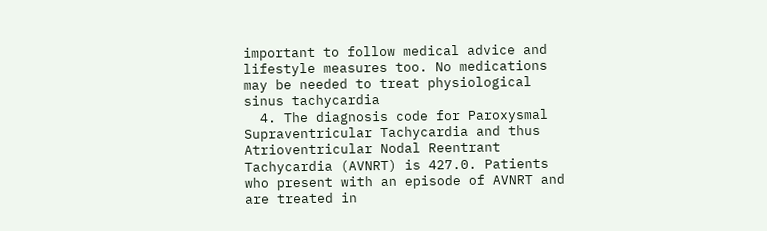important to follow medical advice and lifestyle measures too. No medications may be needed to treat physiological sinus tachycardia
  4. The diagnosis code for Paroxysmal Supraventricular Tachycardia and thus Atrioventricular Nodal Reentrant Tachycardia (AVNRT) is 427.0. Patients who present with an episode of AVNRT and are treated in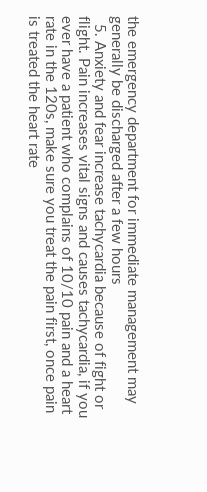the emergency department for immediate management may generally be discharged after a few hours
  5. Anxiety and fear increase tachycardia because of fight or flight. Pain increases vital signs and causes tachycardia, if you ever have a patient who complains of 10/10 pain and a heart rate in the 120s, make sure you treat the pain first, once pain is treated the heart rate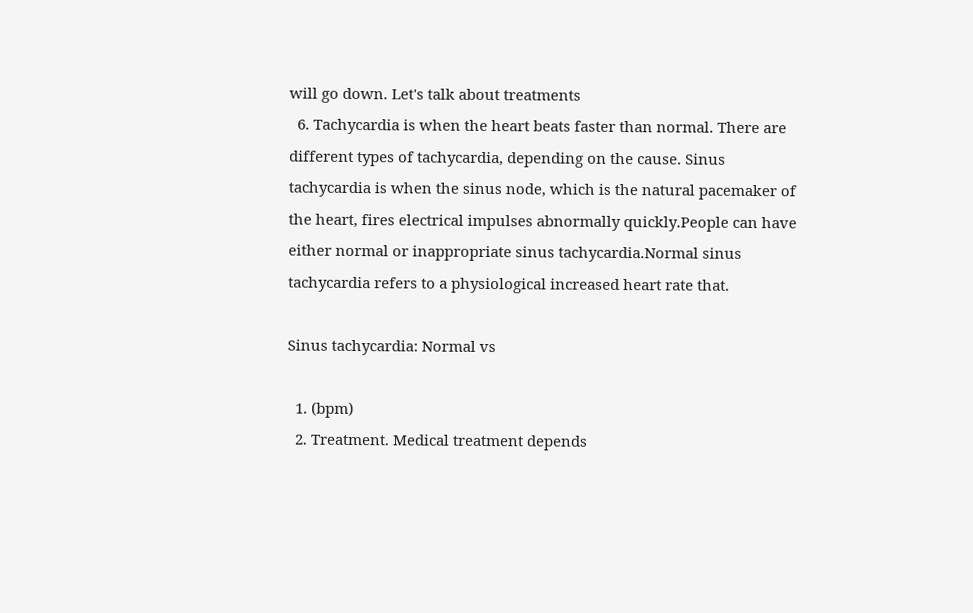will go down. Let's talk about treatments
  6. Tachycardia is when the heart beats faster than normal. There are different types of tachycardia, depending on the cause. Sinus tachycardia is when the sinus node, which is the natural pacemaker of the heart, fires electrical impulses abnormally quickly.People can have either normal or inappropriate sinus tachycardia.Normal sinus tachycardia refers to a physiological increased heart rate that.

Sinus tachycardia: Normal vs

  1. (bpm)
  2. Treatment. Medical treatment depends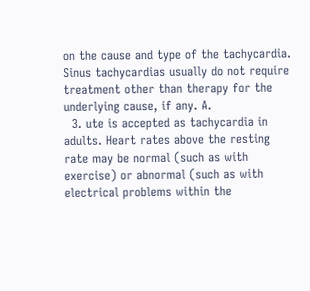on the cause and type of the tachycardia. Sinus tachycardias usually do not require treatment other than therapy for the underlying cause, if any. A.
  3. ute is accepted as tachycardia in adults. Heart rates above the resting rate may be normal (such as with exercise) or abnormal (such as with electrical problems within the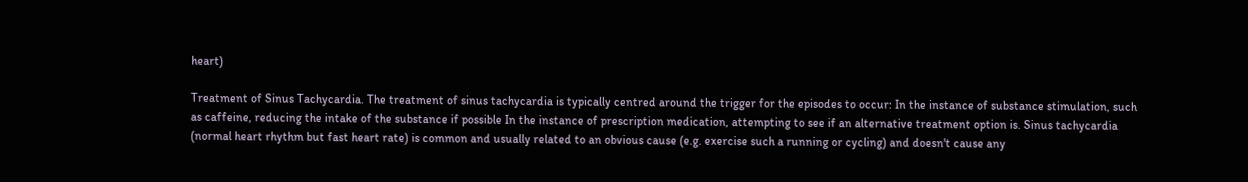heart)

Treatment of Sinus Tachycardia. The treatment of sinus tachycardia is typically centred around the trigger for the episodes to occur: In the instance of substance stimulation, such as caffeine, reducing the intake of the substance if possible In the instance of prescription medication, attempting to see if an alternative treatment option is. Sinus tachycardia (normal heart rhythm but fast heart rate) is common and usually related to an obvious cause (e.g. exercise such a running or cycling) and doesn't cause any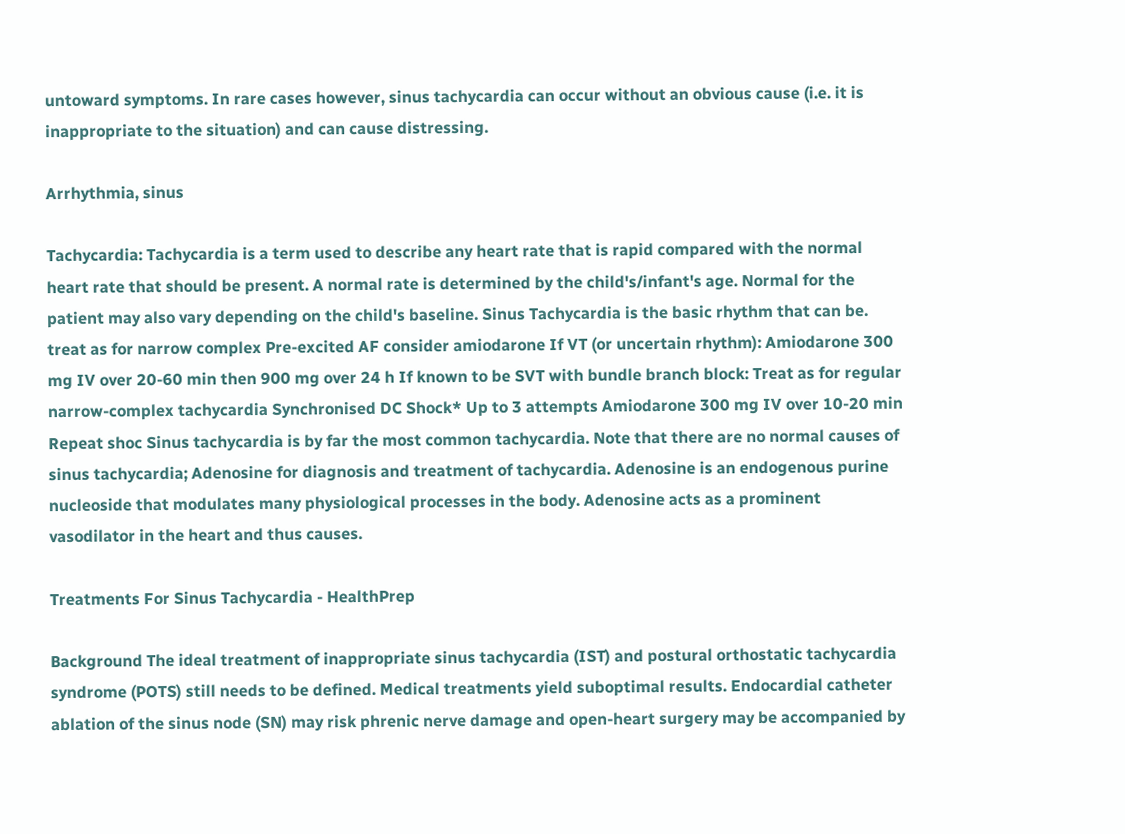untoward symptoms. In rare cases however, sinus tachycardia can occur without an obvious cause (i.e. it is inappropriate to the situation) and can cause distressing.

Arrhythmia, sinus

Tachycardia: Tachycardia is a term used to describe any heart rate that is rapid compared with the normal heart rate that should be present. A normal rate is determined by the child's/infant's age. Normal for the patient may also vary depending on the child's baseline. Sinus Tachycardia is the basic rhythm that can be. treat as for narrow complex Pre-excited AF consider amiodarone If VT (or uncertain rhythm): Amiodarone 300 mg IV over 20-60 min then 900 mg over 24 h If known to be SVT with bundle branch block: Treat as for regular narrow-complex tachycardia Synchronised DC Shock* Up to 3 attempts Amiodarone 300 mg IV over 10-20 min Repeat shoc Sinus tachycardia is by far the most common tachycardia. Note that there are no normal causes of sinus tachycardia; Adenosine for diagnosis and treatment of tachycardia. Adenosine is an endogenous purine nucleoside that modulates many physiological processes in the body. Adenosine acts as a prominent vasodilator in the heart and thus causes.

Treatments For Sinus Tachycardia - HealthPrep

Background The ideal treatment of inappropriate sinus tachycardia (IST) and postural orthostatic tachycardia syndrome (POTS) still needs to be defined. Medical treatments yield suboptimal results. Endocardial catheter ablation of the sinus node (SN) may risk phrenic nerve damage and open-heart surgery may be accompanied by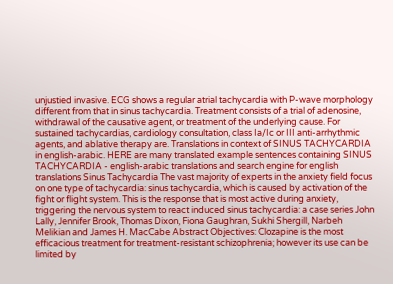unjustied invasive. ECG shows a regular atrial tachycardia with P-wave morphology different from that in sinus tachycardia. Treatment consists of a trial of adenosine, withdrawal of the causative agent, or treatment of the underlying cause. For sustained tachycardias, cardiology consultation, class Ia/Ic or III anti-arrhythmic agents, and ablative therapy are. Translations in context of SINUS TACHYCARDIA in english-arabic. HERE are many translated example sentences containing SINUS TACHYCARDIA - english-arabic translations and search engine for english translations Sinus Tachycardia The vast majority of experts in the anxiety field focus on one type of tachycardia: sinus tachycardia, which is caused by activation of the fight or flight system. This is the response that is most active during anxiety, triggering the nervous system to react induced sinus tachycardia: a case series John Lally, Jennifer Brook, Thomas Dixon, Fiona Gaughran, Sukhi Shergill, Narbeh Melikian and James H. MacCabe Abstract Objectives: Clozapine is the most efficacious treatment for treatment-resistant schizophrenia; however its use can be limited by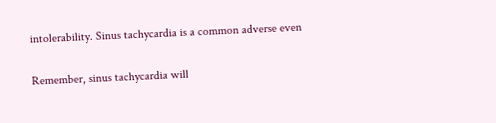intolerability. Sinus tachycardia is a common adverse even

Remember, sinus tachycardia will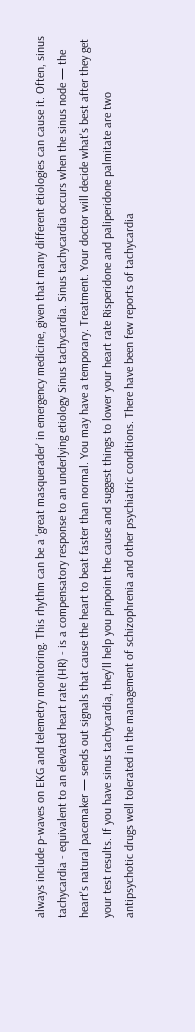always include p-waves on EKG and telemetry monitoring. This rhythm can be a 'great masquerader' in emergency medicine, given that many different etiologies can cause it. Often, sinus tachycardia - equivalent to an elevated heart rate (HR) - is a compensatory response to an underlying etiology Sinus tachycardia. Sinus tachycardia occurs when the sinus node — the heart's natural pacemaker — sends out signals that cause the heart to beat faster than normal. You may have a temporary. Treatment. Your doctor will decide what's best after they get your test results. If you have sinus tachycardia, they'll help you pinpoint the cause and suggest things to lower your heart rate Risperidone and paliperidone palmitate are two antipsychotic drugs well tolerated in the management of schizophrenia and other psychiatric conditions. There have been few reports of tachycardia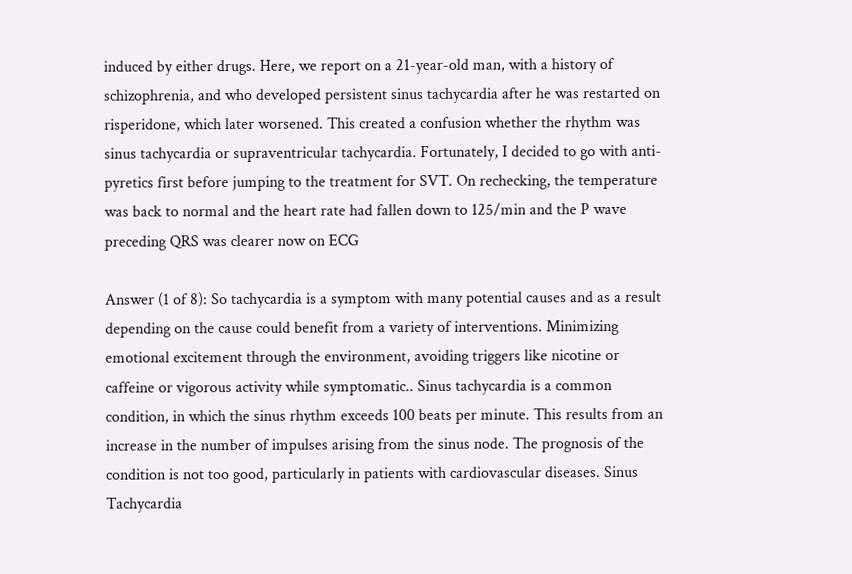induced by either drugs. Here, we report on a 21-year-old man, with a history of schizophrenia, and who developed persistent sinus tachycardia after he was restarted on risperidone, which later worsened. This created a confusion whether the rhythm was sinus tachycardia or supraventricular tachycardia. Fortunately, I decided to go with anti-pyretics first before jumping to the treatment for SVT. On rechecking, the temperature was back to normal and the heart rate had fallen down to 125/min and the P wave preceding QRS was clearer now on ECG

Answer (1 of 8): So tachycardia is a symptom with many potential causes and as a result depending on the cause could benefit from a variety of interventions. Minimizing emotional excitement through the environment, avoiding triggers like nicotine or caffeine or vigorous activity while symptomatic.. Sinus tachycardia is a common condition, in which the sinus rhythm exceeds 100 beats per minute. This results from an increase in the number of impulses arising from the sinus node. The prognosis of the condition is not too good, particularly in patients with cardiovascular diseases. Sinus Tachycardia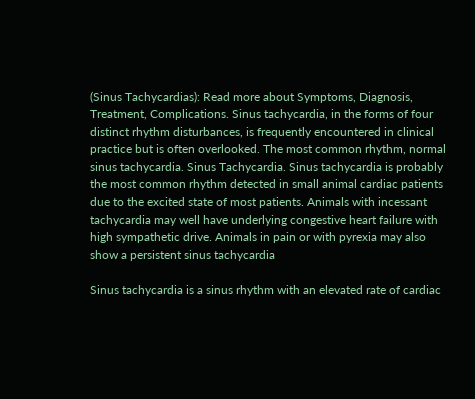(Sinus Tachycardias): Read more about Symptoms, Diagnosis, Treatment, Complications. Sinus tachycardia, in the forms of four distinct rhythm disturbances, is frequently encountered in clinical practice but is often overlooked. The most common rhythm, normal sinus tachycardia. Sinus Tachycardia. Sinus tachycardia is probably the most common rhythm detected in small animal cardiac patients due to the excited state of most patients. Animals with incessant tachycardia may well have underlying congestive heart failure with high sympathetic drive. Animals in pain or with pyrexia may also show a persistent sinus tachycardia

Sinus tachycardia is a sinus rhythm with an elevated rate of cardiac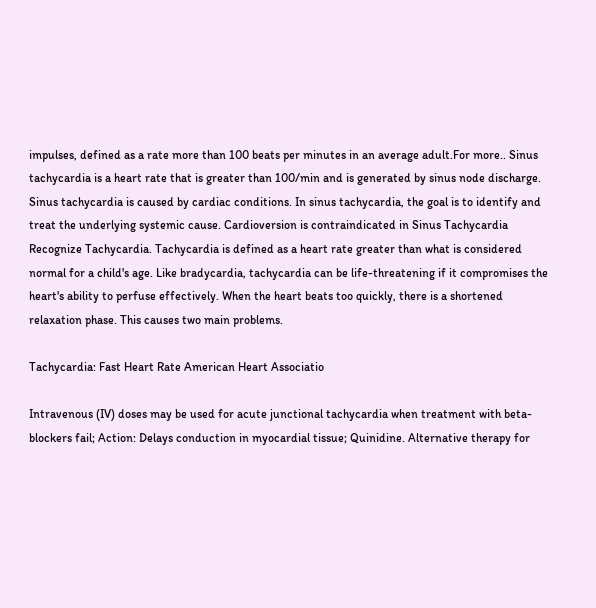impulses, defined as a rate more than 100 beats per minutes in an average adult.For more.. Sinus tachycardia is a heart rate that is greater than 100/min and is generated by sinus node discharge. Sinus tachycardia is caused by cardiac conditions. In sinus tachycardia, the goal is to identify and treat the underlying systemic cause. Cardioversion is contraindicated in Sinus Tachycardia Recognize Tachycardia. Tachycardia is defined as a heart rate greater than what is considered normal for a child's age. Like bradycardia, tachycardia can be life-threatening if it compromises the heart's ability to perfuse effectively. When the heart beats too quickly, there is a shortened relaxation phase. This causes two main problems.

Tachycardia: Fast Heart Rate American Heart Associatio

Intravenous (IV) doses may be used for acute junctional tachycardia when treatment with beta-blockers fail; Action: Delays conduction in myocardial tissue; Quinidine. Alternative therapy for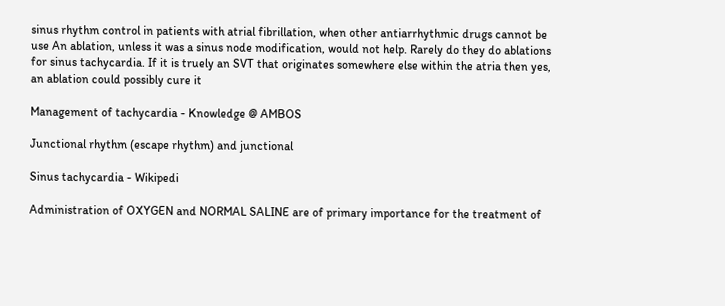sinus rhythm control in patients with atrial fibrillation, when other antiarrhythmic drugs cannot be use An ablation, unless it was a sinus node modification, would not help. Rarely do they do ablations for sinus tachycardia. If it is truely an SVT that originates somewhere else within the atria then yes, an ablation could possibly cure it

Management of tachycardia - Knowledge @ AMBOS

Junctional rhythm (escape rhythm) and junctional

Sinus tachycardia - Wikipedi

Administration of OXYGEN and NORMAL SALINE are of primary importance for the treatment of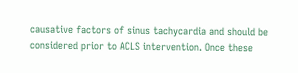causative factors of sinus tachycardia and should be considered prior to ACLS intervention. Once these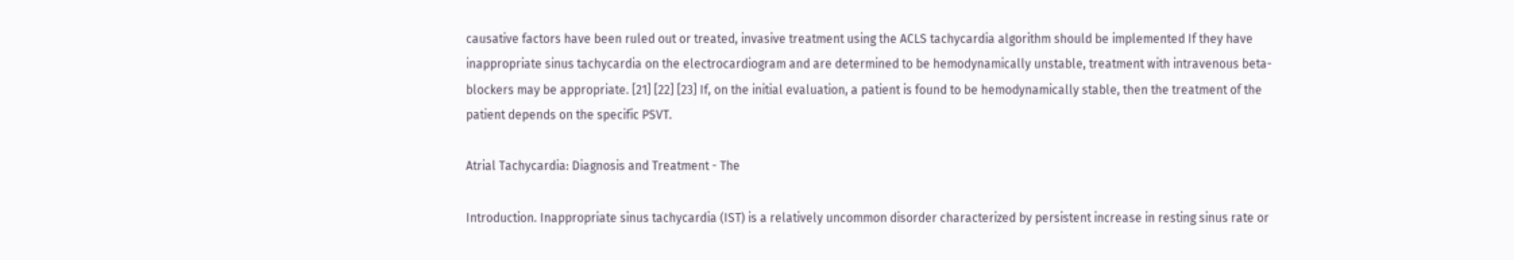causative factors have been ruled out or treated, invasive treatment using the ACLS tachycardia algorithm should be implemented If they have inappropriate sinus tachycardia on the electrocardiogram and are determined to be hemodynamically unstable, treatment with intravenous beta-blockers may be appropriate. [21] [22] [23] If, on the initial evaluation, a patient is found to be hemodynamically stable, then the treatment of the patient depends on the specific PSVT.

Atrial Tachycardia: Diagnosis and Treatment - The

Introduction. Inappropriate sinus tachycardia (IST) is a relatively uncommon disorder characterized by persistent increase in resting sinus rate or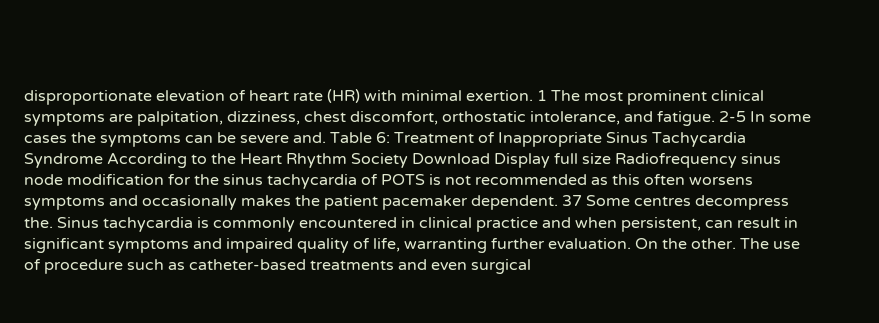disproportionate elevation of heart rate (HR) with minimal exertion. 1 The most prominent clinical symptoms are palpitation, dizziness, chest discomfort, orthostatic intolerance, and fatigue. 2-5 In some cases the symptoms can be severe and. Table 6: Treatment of Inappropriate Sinus Tachycardia Syndrome According to the Heart Rhythm Society Download Display full size Radiofrequency sinus node modification for the sinus tachycardia of POTS is not recommended as this often worsens symptoms and occasionally makes the patient pacemaker dependent. 37 Some centres decompress the. Sinus tachycardia is commonly encountered in clinical practice and when persistent, can result in significant symptoms and impaired quality of life, warranting further evaluation. On the other. The use of procedure such as catheter-based treatments and even surgical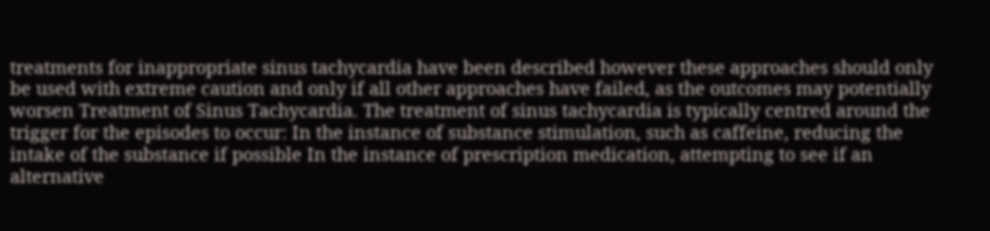treatments for inappropriate sinus tachycardia have been described however these approaches should only be used with extreme caution and only if all other approaches have failed, as the outcomes may potentially worsen Treatment of Sinus Tachycardia. The treatment of sinus tachycardia is typically centred around the trigger for the episodes to occur: In the instance of substance stimulation, such as caffeine, reducing the intake of the substance if possible In the instance of prescription medication, attempting to see if an alternative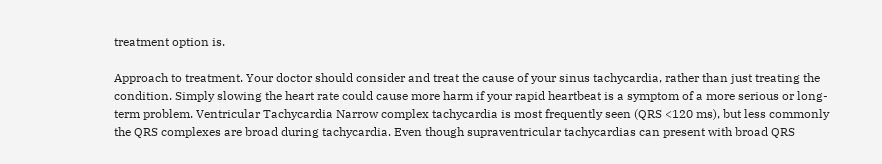treatment option is.

Approach to treatment. Your doctor should consider and treat the cause of your sinus tachycardia, rather than just treating the condition. Simply slowing the heart rate could cause more harm if your rapid heartbeat is a symptom of a more serious or long-term problem. Ventricular Tachycardia Narrow complex tachycardia is most frequently seen (QRS <120 ms), but less commonly the QRS complexes are broad during tachycardia. Even though supraventricular tachycardias can present with broad QRS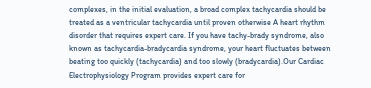complexes, in the initial evaluation, a broad complex tachycardia should be treated as a ventricular tachycardia until proven otherwise A heart rhythm disorder that requires expert care. If you have tachy-brady syndrome, also known as tachycardia-bradycardia syndrome, your heart fluctuates between beating too quickly (tachycardia) and too slowly (bradycardia).Our Cardiac Electrophysiology Program provides expert care for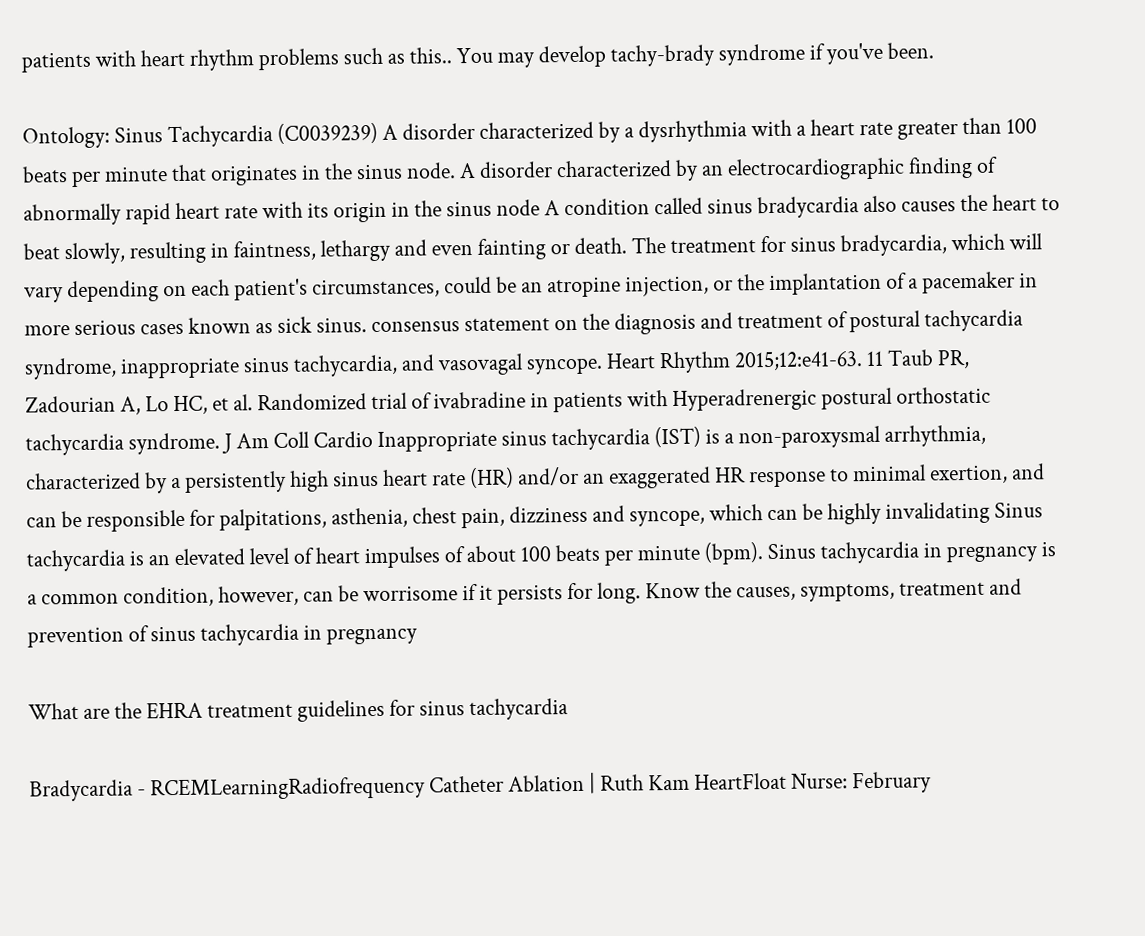patients with heart rhythm problems such as this.. You may develop tachy-brady syndrome if you've been.

Ontology: Sinus Tachycardia (C0039239) A disorder characterized by a dysrhythmia with a heart rate greater than 100 beats per minute that originates in the sinus node. A disorder characterized by an electrocardiographic finding of abnormally rapid heart rate with its origin in the sinus node A condition called sinus bradycardia also causes the heart to beat slowly, resulting in faintness, lethargy and even fainting or death. The treatment for sinus bradycardia, which will vary depending on each patient's circumstances, could be an atropine injection, or the implantation of a pacemaker in more serious cases known as sick sinus. consensus statement on the diagnosis and treatment of postural tachycardia syndrome, inappropriate sinus tachycardia, and vasovagal syncope. Heart Rhythm 2015;12:e41-63. 11 Taub PR, Zadourian A, Lo HC, et al. Randomized trial of ivabradine in patients with Hyperadrenergic postural orthostatic tachycardia syndrome. J Am Coll Cardio Inappropriate sinus tachycardia (IST) is a non-paroxysmal arrhythmia, characterized by a persistently high sinus heart rate (HR) and/or an exaggerated HR response to minimal exertion, and can be responsible for palpitations, asthenia, chest pain, dizziness and syncope, which can be highly invalidating Sinus tachycardia is an elevated level of heart impulses of about 100 beats per minute (bpm). Sinus tachycardia in pregnancy is a common condition, however, can be worrisome if it persists for long. Know the causes, symptoms, treatment and prevention of sinus tachycardia in pregnancy

What are the EHRA treatment guidelines for sinus tachycardia

Bradycardia - RCEMLearningRadiofrequency Catheter Ablation | Ruth Kam HeartFloat Nurse: February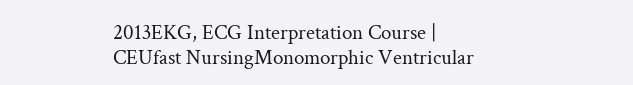2013EKG, ECG Interpretation Course | CEUfast NursingMonomorphic Ventricular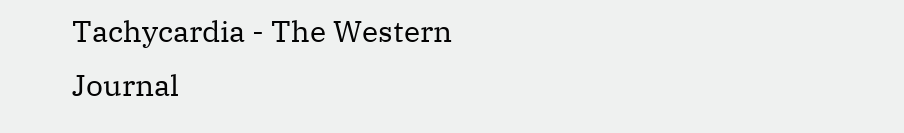Tachycardia - The Western Journal